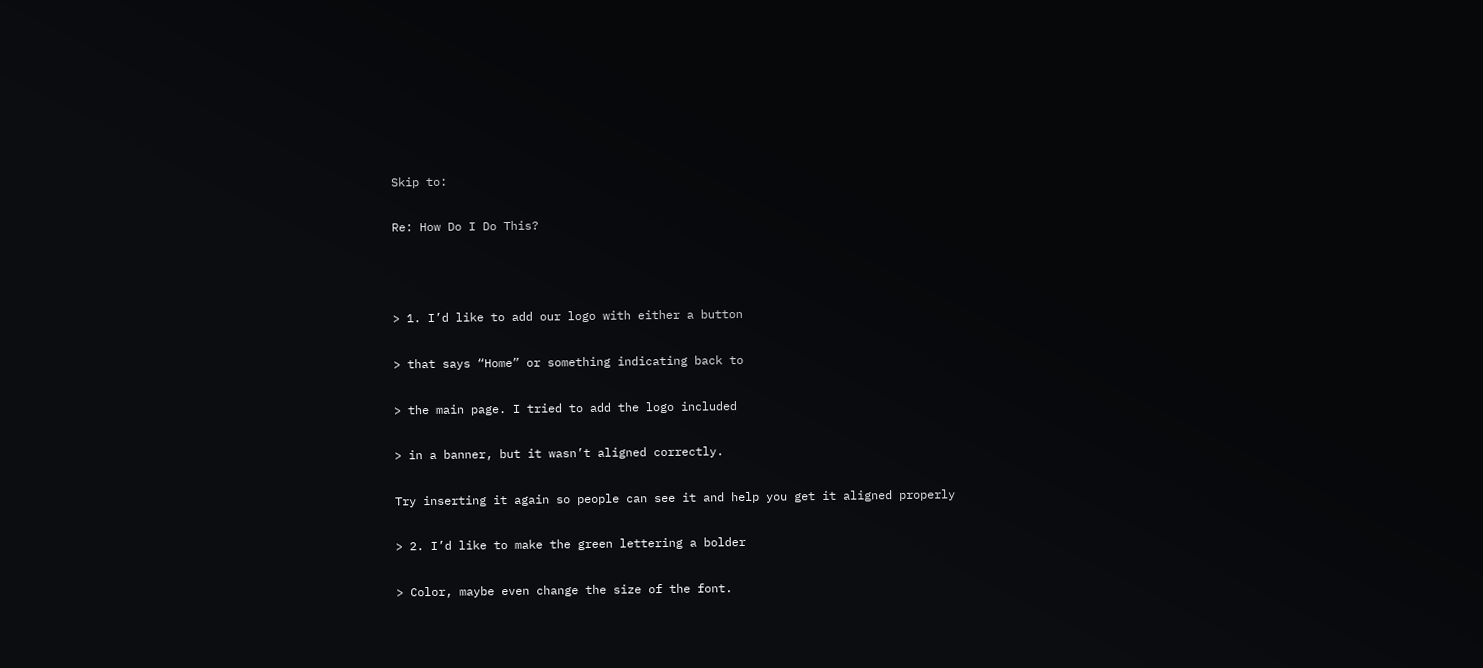Skip to:

Re: How Do I Do This?



> 1. I’d like to add our logo with either a button

> that says “Home” or something indicating back to

> the main page. I tried to add the logo included

> in a banner, but it wasn’t aligned correctly.

Try inserting it again so people can see it and help you get it aligned properly

> 2. I’d like to make the green lettering a bolder

> Color, maybe even change the size of the font.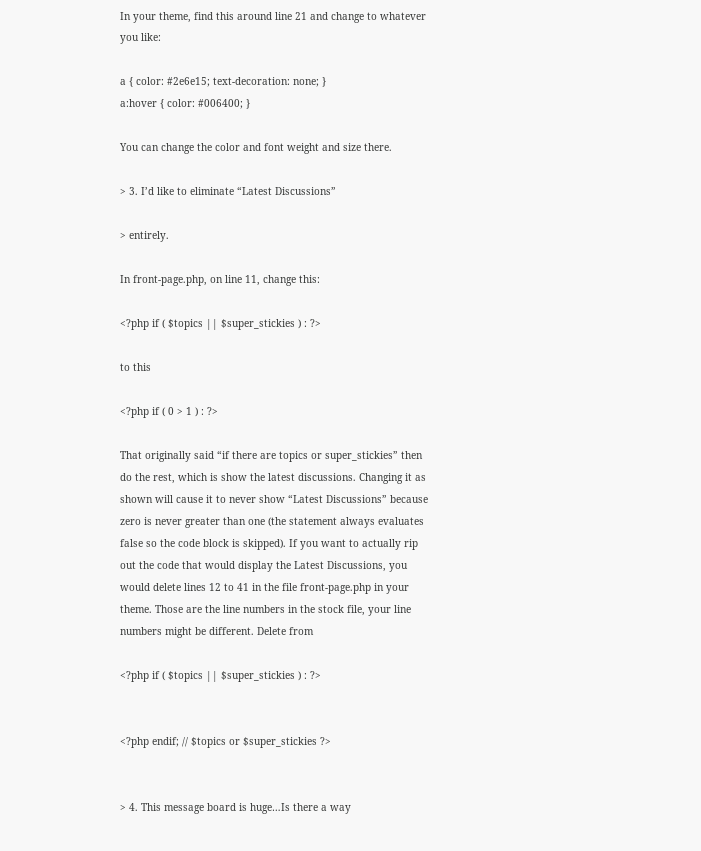In your theme, find this around line 21 and change to whatever you like:

a { color: #2e6e15; text-decoration: none; }
a:hover { color: #006400; }

You can change the color and font weight and size there.

> 3. I’d like to eliminate “Latest Discussions”

> entirely.

In front-page.php, on line 11, change this:

<?php if ( $topics || $super_stickies ) : ?>

to this

<?php if ( 0 > 1 ) : ?>

That originally said “if there are topics or super_stickies” then do the rest, which is show the latest discussions. Changing it as shown will cause it to never show “Latest Discussions” because zero is never greater than one (the statement always evaluates false so the code block is skipped). If you want to actually rip out the code that would display the Latest Discussions, you would delete lines 12 to 41 in the file front-page.php in your theme. Those are the line numbers in the stock file, your line numbers might be different. Delete from

<?php if ( $topics || $super_stickies ) : ?>


<?php endif; // $topics or $super_stickies ?>


> 4. This message board is huge…Is there a way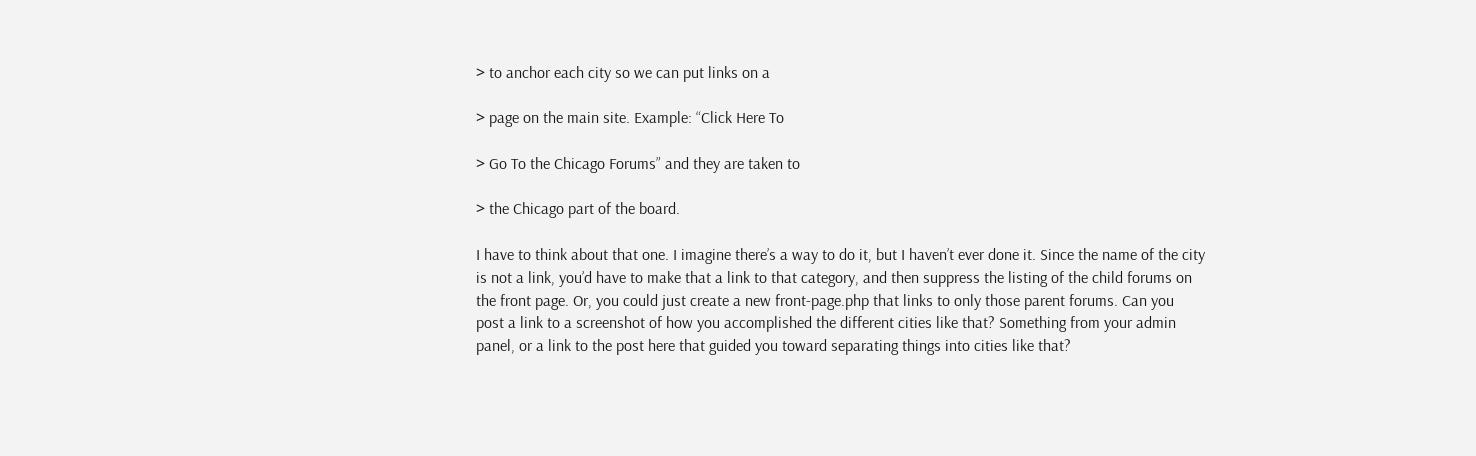> to anchor each city so we can put links on a

> page on the main site. Example: “Click Here To

> Go To the Chicago Forums” and they are taken to

> the Chicago part of the board.

I have to think about that one. I imagine there’s a way to do it, but I haven’t ever done it. Since the name of the city is not a link, you’d have to make that a link to that category, and then suppress the listing of the child forums on the front page. Or, you could just create a new front-page.php that links to only those parent forums. Can you post a link to a screenshot of how you accomplished the different cities like that? Something from your admin panel, or a link to the post here that guided you toward separating things into cities like that?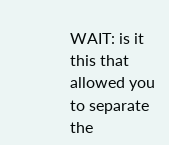WAIT: is it this that allowed you to separate the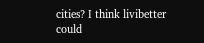cities? I think livibetter could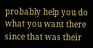probably help you do what you want there since that was their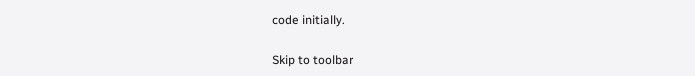code initially.

Skip to toolbar